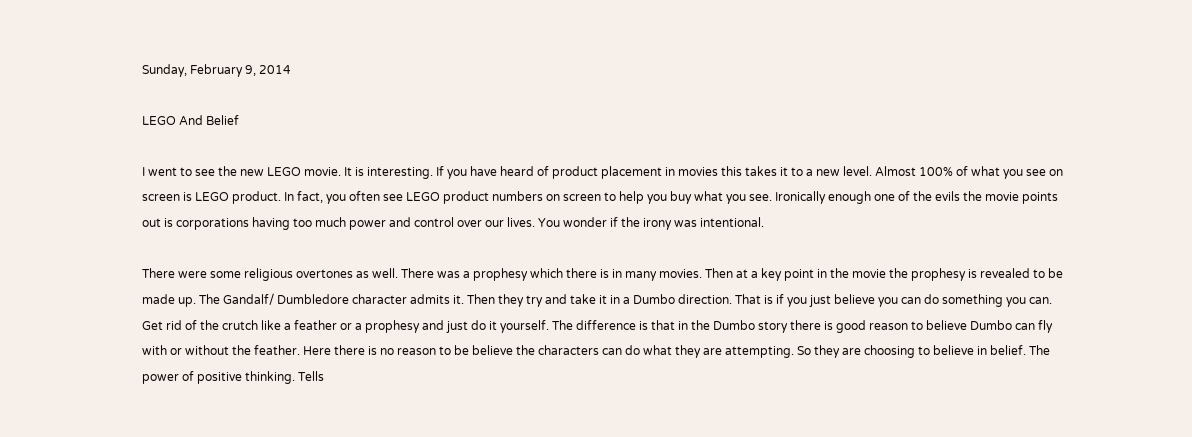Sunday, February 9, 2014

LEGO And Belief

I went to see the new LEGO movie. It is interesting. If you have heard of product placement in movies this takes it to a new level. Almost 100% of what you see on screen is LEGO product. In fact, you often see LEGO product numbers on screen to help you buy what you see. Ironically enough one of the evils the movie points out is corporations having too much power and control over our lives. You wonder if the irony was intentional.

There were some religious overtones as well. There was a prophesy which there is in many movies. Then at a key point in the movie the prophesy is revealed to be made up. The Gandalf/ Dumbledore character admits it. Then they try and take it in a Dumbo direction. That is if you just believe you can do something you can. Get rid of the crutch like a feather or a prophesy and just do it yourself. The difference is that in the Dumbo story there is good reason to believe Dumbo can fly with or without the feather. Here there is no reason to be believe the characters can do what they are attempting. So they are choosing to believe in belief. The power of positive thinking. Tells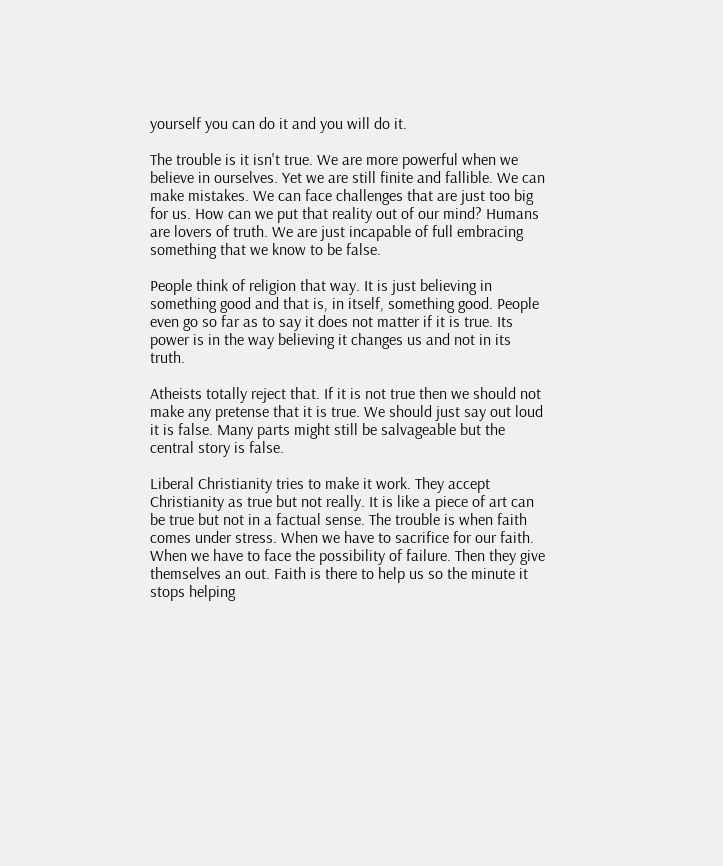yourself you can do it and you will do it.

The trouble is it isn't true. We are more powerful when we believe in ourselves. Yet we are still finite and fallible. We can make mistakes. We can face challenges that are just too big for us. How can we put that reality out of our mind? Humans are lovers of truth. We are just incapable of full embracing something that we know to be false.

People think of religion that way. It is just believing in something good and that is, in itself, something good. People even go so far as to say it does not matter if it is true. Its power is in the way believing it changes us and not in its truth.

Atheists totally reject that. If it is not true then we should not make any pretense that it is true. We should just say out loud it is false. Many parts might still be salvageable but the central story is false.

Liberal Christianity tries to make it work. They accept Christianity as true but not really. It is like a piece of art can be true but not in a factual sense. The trouble is when faith comes under stress. When we have to sacrifice for our faith. When we have to face the possibility of failure. Then they give themselves an out. Faith is there to help us so the minute it stops helping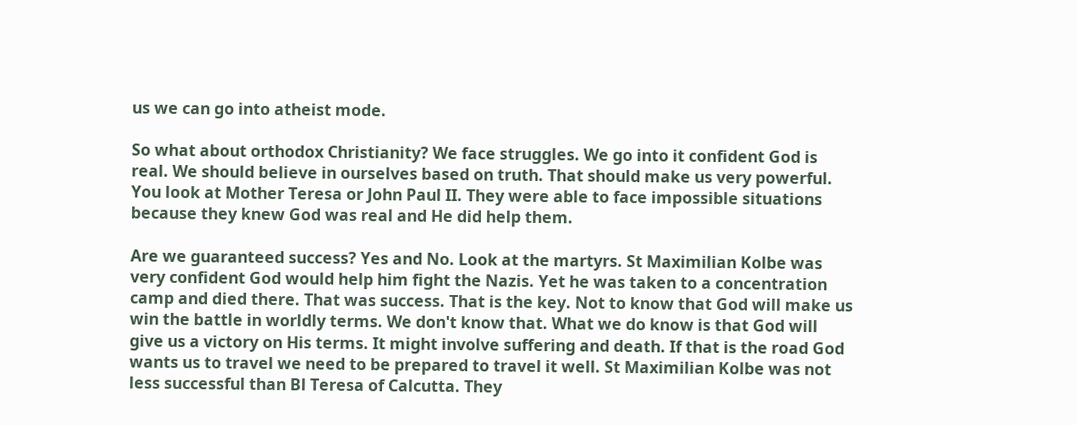us we can go into atheist mode.

So what about orthodox Christianity? We face struggles. We go into it confident God is real. We should believe in ourselves based on truth. That should make us very powerful. You look at Mother Teresa or John Paul II. They were able to face impossible situations because they knew God was real and He did help them.

Are we guaranteed success? Yes and No. Look at the martyrs. St Maximilian Kolbe was very confident God would help him fight the Nazis. Yet he was taken to a concentration camp and died there. That was success. That is the key. Not to know that God will make us win the battle in worldly terms. We don't know that. What we do know is that God will give us a victory on His terms. It might involve suffering and death. If that is the road God wants us to travel we need to be prepared to travel it well. St Maximilian Kolbe was not less successful than Bl Teresa of Calcutta. They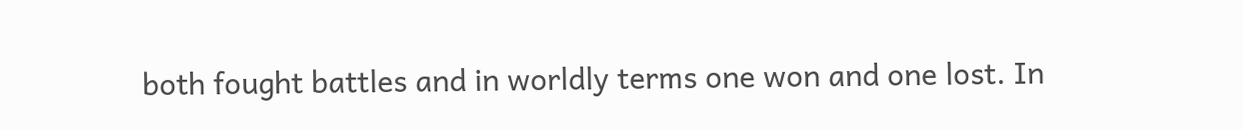both fought battles and in worldly terms one won and one lost. In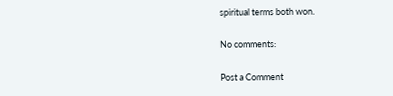spiritual terms both won.

No comments:

Post a Comment